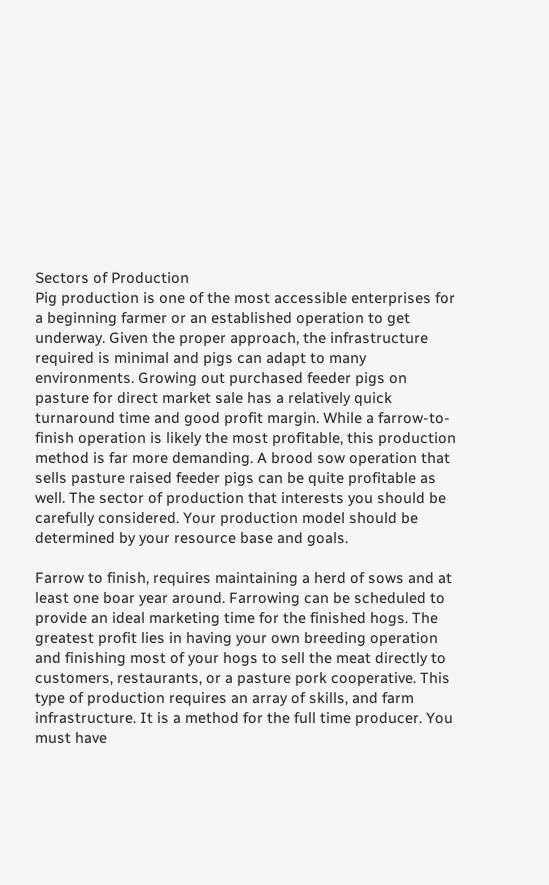Sectors of Production
Pig production is one of the most accessible enterprises for a beginning farmer or an established operation to get underway. Given the proper approach, the infrastructure required is minimal and pigs can adapt to many environments. Growing out purchased feeder pigs on pasture for direct market sale has a relatively quick turnaround time and good profit margin. While a farrow-to-finish operation is likely the most profitable, this production method is far more demanding. A brood sow operation that sells pasture raised feeder pigs can be quite profitable as well. The sector of production that interests you should be carefully considered. Your production model should be determined by your resource base and goals.

Farrow to finish, requires maintaining a herd of sows and at least one boar year around. Farrowing can be scheduled to provide an ideal marketing time for the finished hogs. The greatest profit lies in having your own breeding operation and finishing most of your hogs to sell the meat directly to customers, restaurants, or a pasture pork cooperative. This type of production requires an array of skills, and farm infrastructure. It is a method for the full time producer. You must have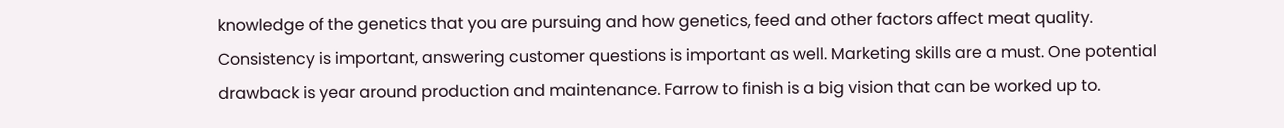knowledge of the genetics that you are pursuing and how genetics, feed and other factors affect meat quality. Consistency is important, answering customer questions is important as well. Marketing skills are a must. One potential drawback is year around production and maintenance. Farrow to finish is a big vision that can be worked up to.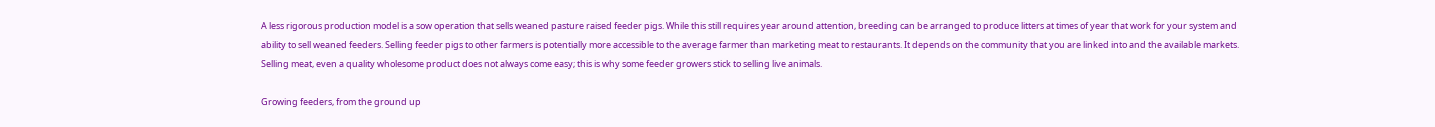A less rigorous production model is a sow operation that sells weaned pasture raised feeder pigs. While this still requires year around attention, breeding can be arranged to produce litters at times of year that work for your system and ability to sell weaned feeders. Selling feeder pigs to other farmers is potentially more accessible to the average farmer than marketing meat to restaurants. It depends on the community that you are linked into and the available markets. Selling meat, even a quality wholesome product does not always come easy; this is why some feeder growers stick to selling live animals.

Growing feeders, from the ground up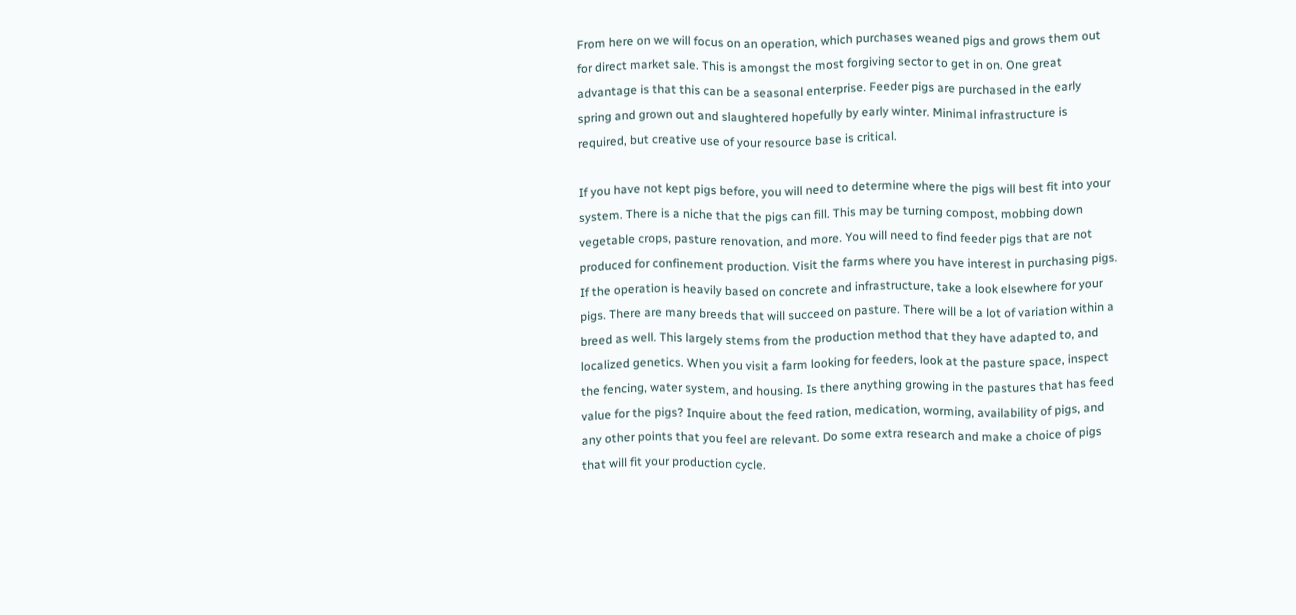From here on we will focus on an operation, which purchases weaned pigs and grows them out for direct market sale. This is amongst the most forgiving sector to get in on. One great advantage is that this can be a seasonal enterprise. Feeder pigs are purchased in the early spring and grown out and slaughtered hopefully by early winter. Minimal infrastructure is required, but creative use of your resource base is critical.

If you have not kept pigs before, you will need to determine where the pigs will best fit into your system. There is a niche that the pigs can fill. This may be turning compost, mobbing down vegetable crops, pasture renovation, and more. You will need to find feeder pigs that are not produced for confinement production. Visit the farms where you have interest in purchasing pigs. If the operation is heavily based on concrete and infrastructure, take a look elsewhere for your pigs. There are many breeds that will succeed on pasture. There will be a lot of variation within a breed as well. This largely stems from the production method that they have adapted to, and localized genetics. When you visit a farm looking for feeders, look at the pasture space, inspect the fencing, water system, and housing. Is there anything growing in the pastures that has feed value for the pigs? Inquire about the feed ration, medication, worming, availability of pigs, and any other points that you feel are relevant. Do some extra research and make a choice of pigs that will fit your production cycle.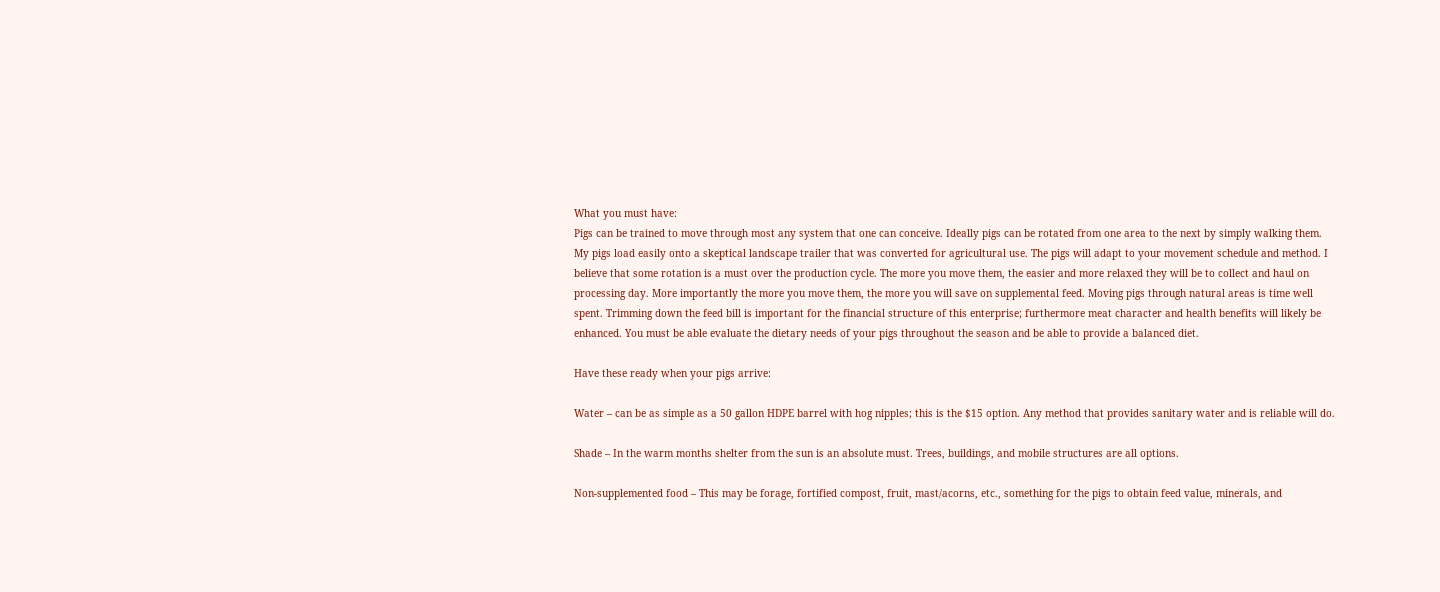What you must have:
Pigs can be trained to move through most any system that one can conceive. Ideally pigs can be rotated from one area to the next by simply walking them. My pigs load easily onto a skeptical landscape trailer that was converted for agricultural use. The pigs will adapt to your movement schedule and method. I believe that some rotation is a must over the production cycle. The more you move them, the easier and more relaxed they will be to collect and haul on processing day. More importantly the more you move them, the more you will save on supplemental feed. Moving pigs through natural areas is time well spent. Trimming down the feed bill is important for the financial structure of this enterprise; furthermore meat character and health benefits will likely be enhanced. You must be able evaluate the dietary needs of your pigs throughout the season and be able to provide a balanced diet.

Have these ready when your pigs arrive:

Water – can be as simple as a 50 gallon HDPE barrel with hog nipples; this is the $15 option. Any method that provides sanitary water and is reliable will do.

Shade – In the warm months shelter from the sun is an absolute must. Trees, buildings, and mobile structures are all options.

Non-supplemented food – This may be forage, fortified compost, fruit, mast/acorns, etc., something for the pigs to obtain feed value, minerals, and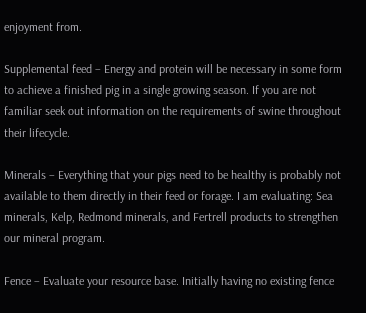enjoyment from.

Supplemental feed – Energy and protein will be necessary in some form to achieve a finished pig in a single growing season. If you are not familiar seek out information on the requirements of swine throughout their lifecycle.

Minerals – Everything that your pigs need to be healthy is probably not available to them directly in their feed or forage. I am evaluating: Sea minerals, Kelp, Redmond minerals, and Fertrell products to strengthen our mineral program.

Fence – Evaluate your resource base. Initially having no existing fence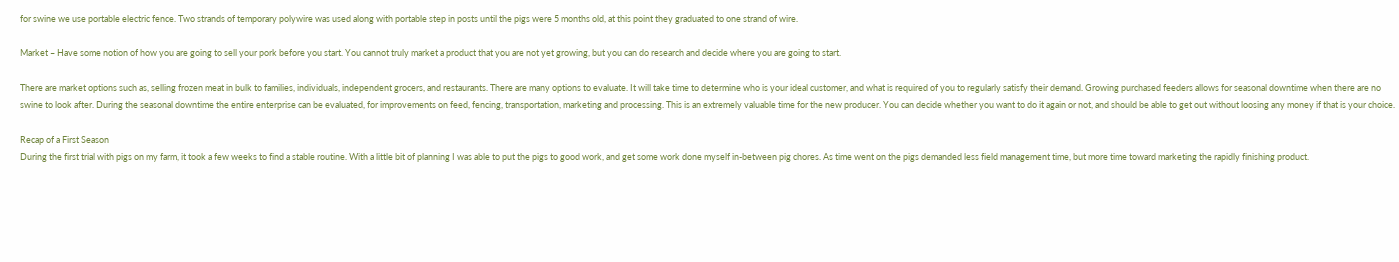for swine we use portable electric fence. Two strands of temporary polywire was used along with portable step in posts until the pigs were 5 months old, at this point they graduated to one strand of wire.

Market – Have some notion of how you are going to sell your pork before you start. You cannot truly market a product that you are not yet growing, but you can do research and decide where you are going to start.

There are market options such as, selling frozen meat in bulk to families, individuals, independent grocers, and restaurants. There are many options to evaluate. It will take time to determine who is your ideal customer, and what is required of you to regularly satisfy their demand. Growing purchased feeders allows for seasonal downtime when there are no swine to look after. During the seasonal downtime the entire enterprise can be evaluated, for improvements on feed, fencing, transportation, marketing and processing. This is an extremely valuable time for the new producer. You can decide whether you want to do it again or not, and should be able to get out without loosing any money if that is your choice.

Recap of a First Season
During the first trial with pigs on my farm, it took a few weeks to find a stable routine. With a little bit of planning I was able to put the pigs to good work, and get some work done myself in-between pig chores. As time went on the pigs demanded less field management time, but more time toward marketing the rapidly finishing product.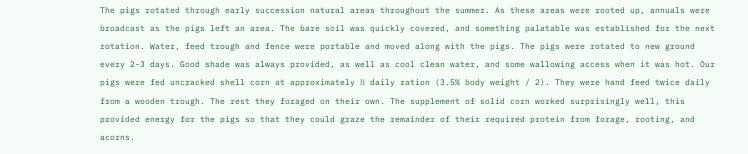The pigs rotated through early succession natural areas throughout the summer. As these areas were rooted up, annuals were broadcast as the pigs left an area. The bare soil was quickly covered, and something palatable was established for the next rotation. Water, feed trough and fence were portable and moved along with the pigs. The pigs were rotated to new ground every 2-3 days. Good shade was always provided, as well as cool clean water, and some wallowing access when it was hot. Our pigs were fed uncracked shell corn at approximately ½ daily ration (3.5% body weight / 2). They were hand feed twice daily from a wooden trough. The rest they foraged on their own. The supplement of solid corn worked surprisingly well, this provided energy for the pigs so that they could graze the remainder of their required protein from forage, rooting, and acorns.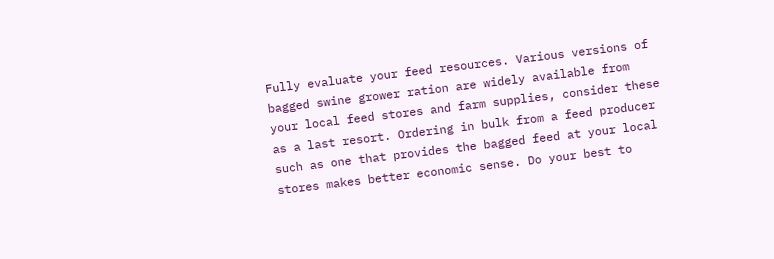Fully evaluate your feed resources. Various versions of bagged swine grower ration are widely available from your local feed stores and farm supplies, consider these as a last resort. Ordering in bulk from a feed producer such as one that provides the bagged feed at your local stores makes better economic sense. Do your best to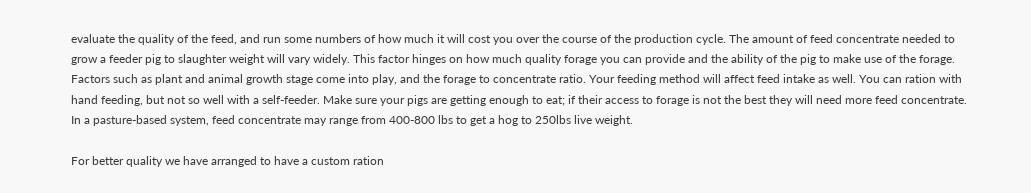evaluate the quality of the feed, and run some numbers of how much it will cost you over the course of the production cycle. The amount of feed concentrate needed to grow a feeder pig to slaughter weight will vary widely. This factor hinges on how much quality forage you can provide and the ability of the pig to make use of the forage. Factors such as plant and animal growth stage come into play, and the forage to concentrate ratio. Your feeding method will affect feed intake as well. You can ration with hand feeding, but not so well with a self-feeder. Make sure your pigs are getting enough to eat; if their access to forage is not the best they will need more feed concentrate. In a pasture-based system, feed concentrate may range from 400-800 lbs to get a hog to 250lbs live weight.

For better quality we have arranged to have a custom ration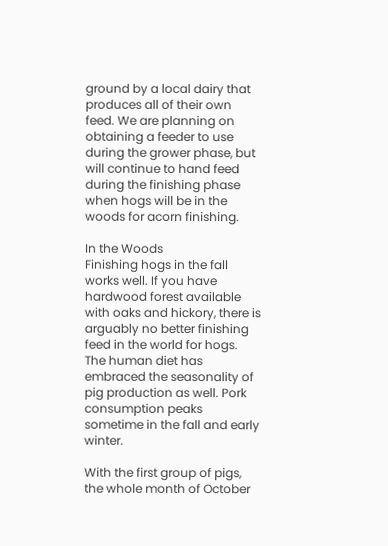ground by a local dairy that produces all of their own feed. We are planning on obtaining a feeder to use during the grower phase, but will continue to hand feed during the finishing phase when hogs will be in the woods for acorn finishing.

In the Woods
Finishing hogs in the fall works well. If you have hardwood forest available with oaks and hickory, there is arguably no better finishing feed in the world for hogs. The human diet has embraced the seasonality of pig production as well. Pork consumption peaks sometime in the fall and early winter.

With the first group of pigs, the whole month of October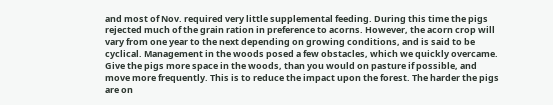and most of Nov. required very little supplemental feeding. During this time the pigs rejected much of the grain ration in preference to acorns. However, the acorn crop will vary from one year to the next depending on growing conditions, and is said to be cyclical. Management in the woods posed a few obstacles, which we quickly overcame. Give the pigs more space in the woods, than you would on pasture if possible, and move more frequently. This is to reduce the impact upon the forest. The harder the pigs are on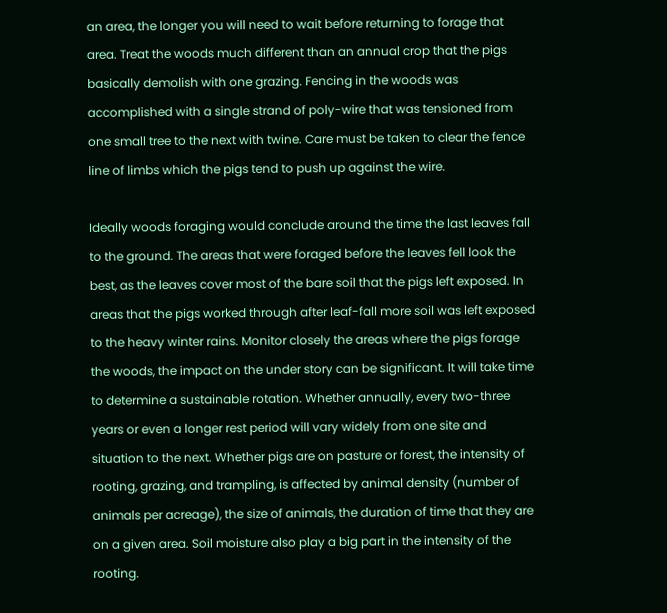an area, the longer you will need to wait before returning to forage that area. Treat the woods much different than an annual crop that the pigs basically demolish with one grazing. Fencing in the woods was accomplished with a single strand of poly-wire that was tensioned from one small tree to the next with twine. Care must be taken to clear the fence line of limbs which the pigs tend to push up against the wire.

Ideally woods foraging would conclude around the time the last leaves fall to the ground. The areas that were foraged before the leaves fell look the best, as the leaves cover most of the bare soil that the pigs left exposed. In areas that the pigs worked through after leaf-fall more soil was left exposed to the heavy winter rains. Monitor closely the areas where the pigs forage the woods, the impact on the under story can be significant. It will take time to determine a sustainable rotation. Whether annually, every two-three years or even a longer rest period will vary widely from one site and situation to the next. Whether pigs are on pasture or forest, the intensity of rooting, grazing, and trampling, is affected by animal density (number of animals per acreage), the size of animals, the duration of time that they are on a given area. Soil moisture also play a big part in the intensity of the rooting.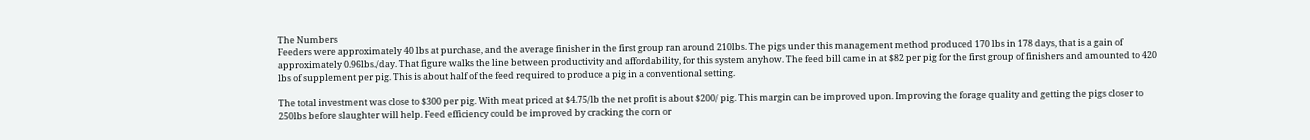The Numbers
Feeders were approximately 40 lbs at purchase, and the average finisher in the first group ran around 210lbs. The pigs under this management method produced 170 lbs in 178 days, that is a gain of approximately 0.96lbs./day. That figure walks the line between productivity and affordability, for this system anyhow. The feed bill came in at $82 per pig for the first group of finishers and amounted to 420 lbs of supplement per pig. This is about half of the feed required to produce a pig in a conventional setting.

The total investment was close to $300 per pig. With meat priced at $4.75/lb the net profit is about $200/ pig. This margin can be improved upon. Improving the forage quality and getting the pigs closer to 250lbs before slaughter will help. Feed efficiency could be improved by cracking the corn or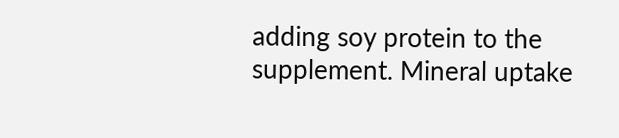adding soy protein to the supplement. Mineral uptake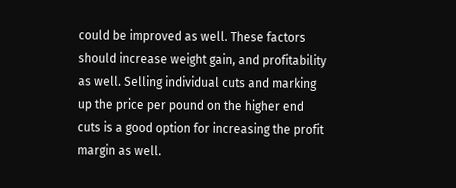could be improved as well. These factors should increase weight gain, and profitability as well. Selling individual cuts and marking up the price per pound on the higher end cuts is a good option for increasing the profit margin as well.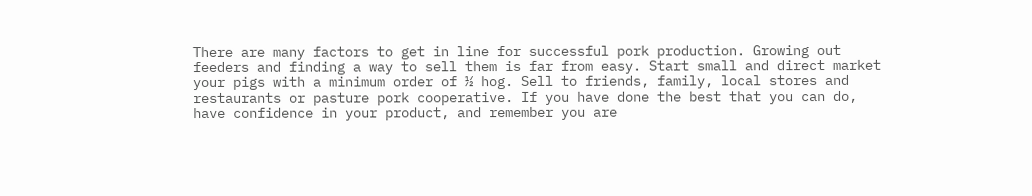There are many factors to get in line for successful pork production. Growing out feeders and finding a way to sell them is far from easy. Start small and direct market your pigs with a minimum order of ½ hog. Sell to friends, family, local stores and restaurants or pasture pork cooperative. If you have done the best that you can do, have confidence in your product, and remember you are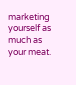marketing yourself as much as your meat.